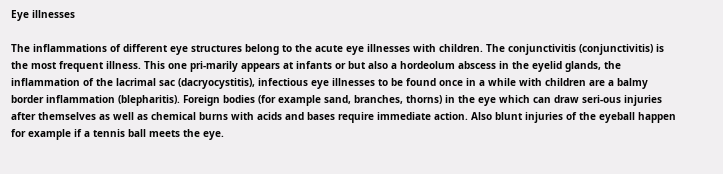Eye illnesses

The inflammations of different eye structures belong to the acute eye illnesses with children. The conjunctivitis (conjunctivitis) is the most frequent illness. This one pri-marily appears at infants or but also a hordeolum abscess in the eyelid glands, the inflammation of the lacrimal sac (dacryocystitis), infectious eye illnesses to be found once in a while with children are a balmy border inflammation (blepharitis). Foreign bodies (for example sand, branches, thorns) in the eye which can draw seri-ous injuries after themselves as well as chemical burns with acids and bases require immediate action. Also blunt injuries of the eyeball happen for example if a tennis ball meets the eye.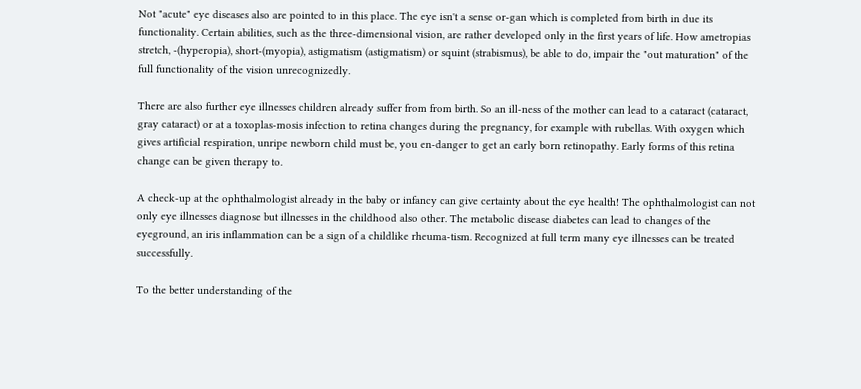Not "acute" eye diseases also are pointed to in this place. The eye isn't a sense or-gan which is completed from birth in due its functionality. Certain abilities, such as the three-dimensional vision, are rather developed only in the first years of life. How ametropias stretch, -(hyperopia), short-(myopia), astigmatism (astigmatism) or squint (strabismus), be able to do, impair the "out maturation" of the full functionality of the vision unrecognizedly.

There are also further eye illnesses children already suffer from from birth. So an ill-ness of the mother can lead to a cataract (cataract, gray cataract) or at a toxoplas-mosis infection to retina changes during the pregnancy, for example with rubellas. With oxygen which gives artificial respiration, unripe newborn child must be, you en-danger to get an early born retinopathy. Early forms of this retina change can be given therapy to.

A check-up at the ophthalmologist already in the baby or infancy can give certainty about the eye health! The ophthalmologist can not only eye illnesses diagnose but illnesses in the childhood also other. The metabolic disease diabetes can lead to changes of the eyeground, an iris inflammation can be a sign of a childlike rheuma-tism. Recognized at full term many eye illnesses can be treated successfully.

To the better understanding of the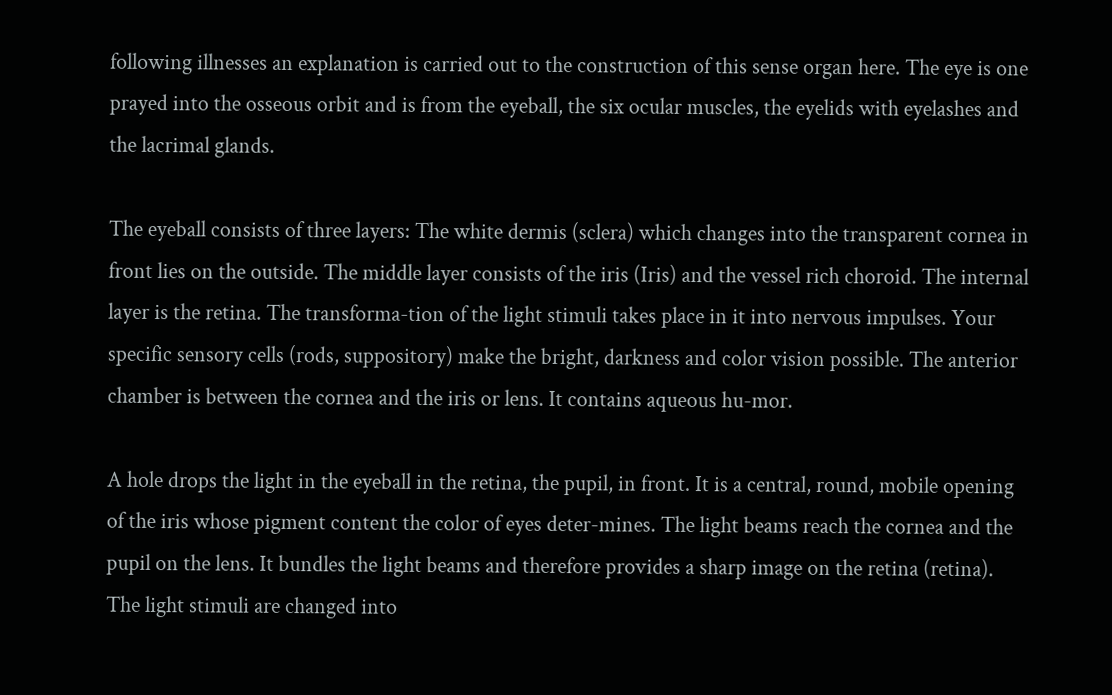following illnesses an explanation is carried out to the construction of this sense organ here. The eye is one prayed into the osseous orbit and is from the eyeball, the six ocular muscles, the eyelids with eyelashes and the lacrimal glands.

The eyeball consists of three layers: The white dermis (sclera) which changes into the transparent cornea in front lies on the outside. The middle layer consists of the iris (Iris) and the vessel rich choroid. The internal layer is the retina. The transforma-tion of the light stimuli takes place in it into nervous impulses. Your specific sensory cells (rods, suppository) make the bright, darkness and color vision possible. The anterior chamber is between the cornea and the iris or lens. It contains aqueous hu-mor.

A hole drops the light in the eyeball in the retina, the pupil, in front. It is a central, round, mobile opening of the iris whose pigment content the color of eyes deter-mines. The light beams reach the cornea and the pupil on the lens. It bundles the light beams and therefore provides a sharp image on the retina (retina). The light stimuli are changed into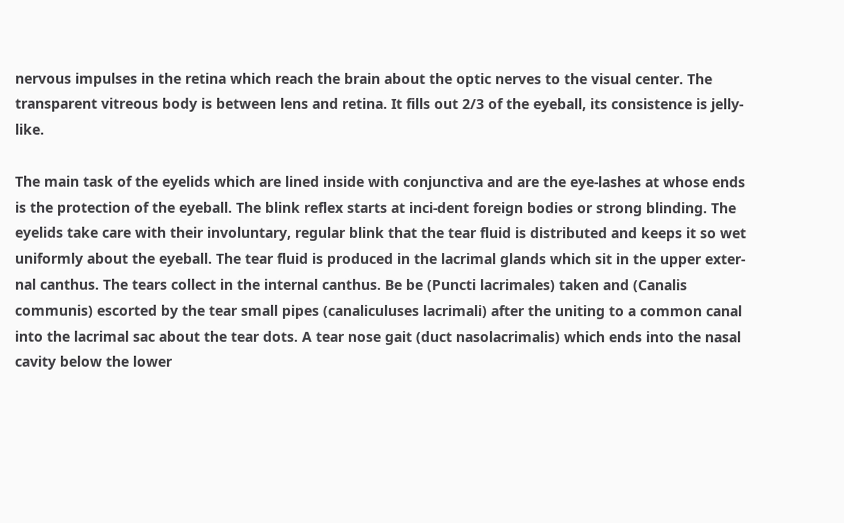nervous impulses in the retina which reach the brain about the optic nerves to the visual center. The transparent vitreous body is between lens and retina. It fills out 2/3 of the eyeball, its consistence is jelly-like.

The main task of the eyelids which are lined inside with conjunctiva and are the eye-lashes at whose ends is the protection of the eyeball. The blink reflex starts at inci-dent foreign bodies or strong blinding. The eyelids take care with their involuntary, regular blink that the tear fluid is distributed and keeps it so wet uniformly about the eyeball. The tear fluid is produced in the lacrimal glands which sit in the upper exter-nal canthus. The tears collect in the internal canthus. Be be (Puncti lacrimales) taken and (Canalis communis) escorted by the tear small pipes (canaliculuses lacrimali) after the uniting to a common canal into the lacrimal sac about the tear dots. A tear nose gait (duct nasolacrimalis) which ends into the nasal cavity below the lower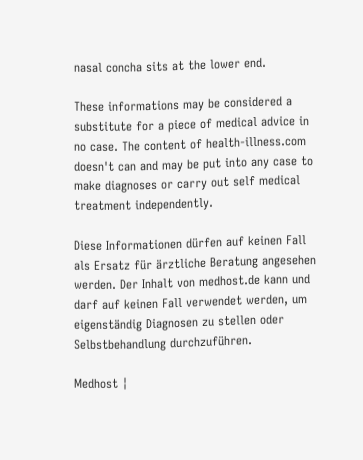nasal concha sits at the lower end.

These informations may be considered a substitute for a piece of medical advice in no case. The content of health-illness.com doesn't can and may be put into any case to make diagnoses or carry out self medical treatment independently.

Diese Informationen dürfen auf keinen Fall als Ersatz für ärztliche Beratung angesehen werden. Der Inhalt von medhost.de kann und darf auf keinen Fall verwendet werden, um eigenständig Diagnosen zu stellen oder Selbstbehandlung durchzuführen.

Medhost ¦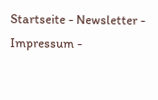Startseite - Newsletter - Impressum -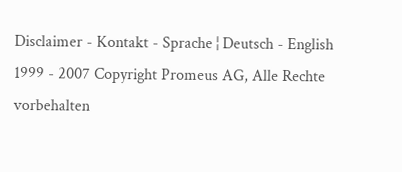Disclaimer - Kontakt - Sprache ¦ Deutsch - English
1999 - 2007 Copyright Promeus AG, Alle Rechte vorbehalten